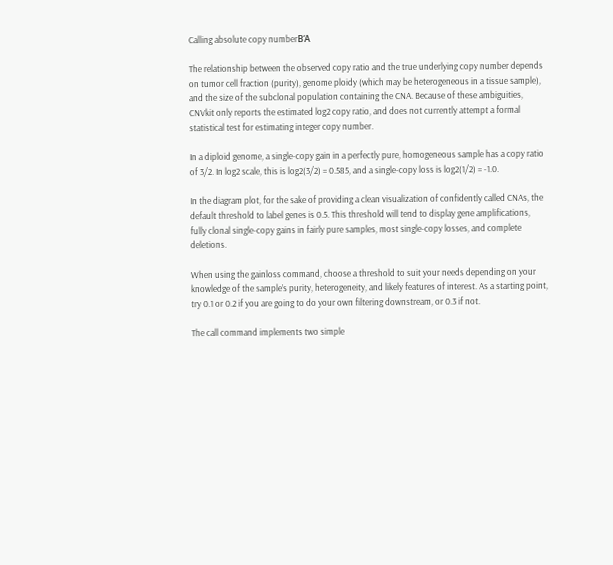Calling absolute copy numberΒΆ

The relationship between the observed copy ratio and the true underlying copy number depends on tumor cell fraction (purity), genome ploidy (which may be heterogeneous in a tissue sample), and the size of the subclonal population containing the CNA. Because of these ambiguities, CNVkit only reports the estimated log2 copy ratio, and does not currently attempt a formal statistical test for estimating integer copy number.

In a diploid genome, a single-copy gain in a perfectly pure, homogeneous sample has a copy ratio of 3/2. In log2 scale, this is log2(3/2) = 0.585, and a single-copy loss is log2(1/2) = -1.0.

In the diagram plot, for the sake of providing a clean visualization of confidently called CNAs, the default threshold to label genes is 0.5. This threshold will tend to display gene amplifications, fully clonal single-copy gains in fairly pure samples, most single-copy losses, and complete deletions.

When using the gainloss command, choose a threshold to suit your needs depending on your knowledge of the sample’s purity, heterogeneity, and likely features of interest. As a starting point, try 0.1 or 0.2 if you are going to do your own filtering downstream, or 0.3 if not.

The call command implements two simple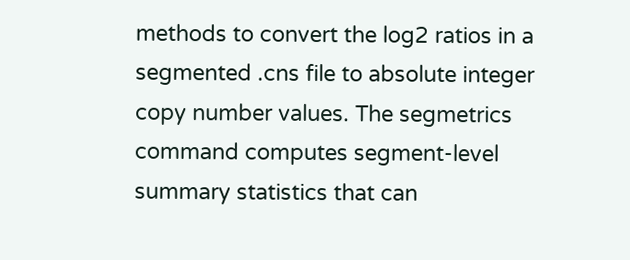methods to convert the log2 ratios in a segmented .cns file to absolute integer copy number values. The segmetrics command computes segment-level summary statistics that can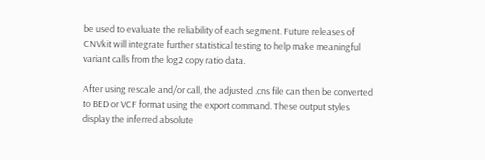be used to evaluate the reliability of each segment. Future releases of CNVkit will integrate further statistical testing to help make meaningful variant calls from the log2 copy ratio data.

After using rescale and/or call, the adjusted .cns file can then be converted to BED or VCF format using the export command. These output styles display the inferred absolute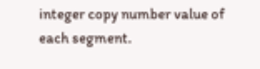integer copy number value of each segment.